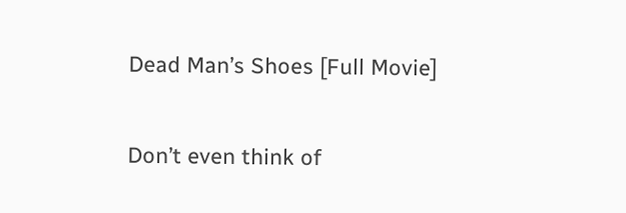Dead Man’s Shoes [Full Movie]


Don’t even think of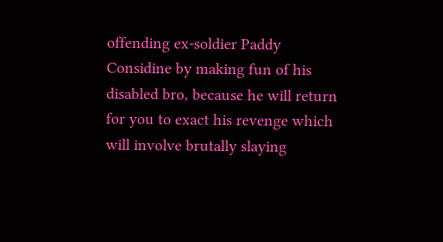offending ex-soldier Paddy Considine by making fun of his disabled bro, because he will return for you to exact his revenge which will involve brutally slaying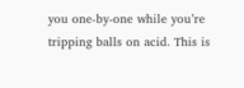you one-by-one while you’re tripping balls on acid. This is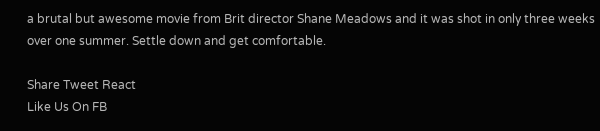a brutal but awesome movie from Brit director Shane Meadows and it was shot in only three weeks over one summer. Settle down and get comfortable.

Share Tweet React
Like Us On FB